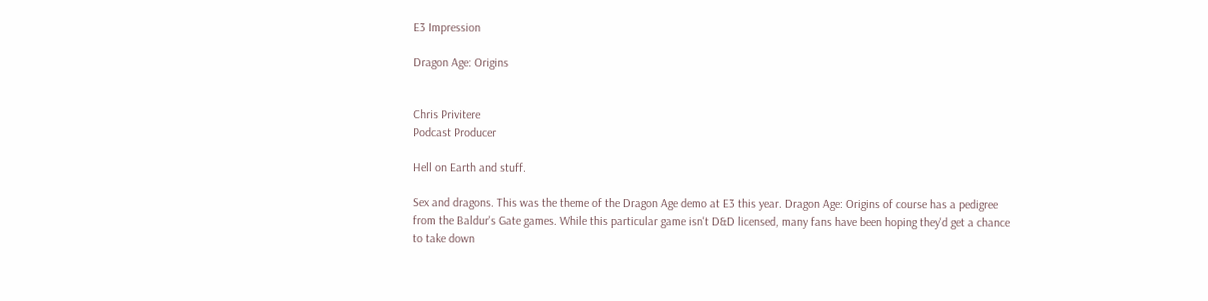E3 Impression

Dragon Age: Origins


Chris Privitere
Podcast Producer

Hell on Earth and stuff.

Sex and dragons. This was the theme of the Dragon Age demo at E3 this year. Dragon Age: Origins of course has a pedigree from the Baldur's Gate games. While this particular game isn't D&D licensed, many fans have been hoping they'd get a chance to take down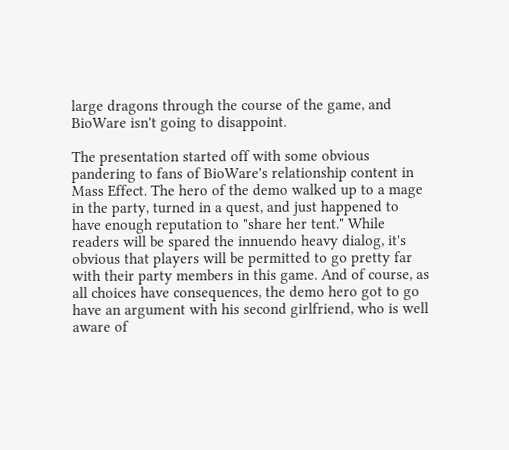large dragons through the course of the game, and BioWare isn't going to disappoint.

The presentation started off with some obvious pandering to fans of BioWare's relationship content in Mass Effect. The hero of the demo walked up to a mage in the party, turned in a quest, and just happened to have enough reputation to "share her tent." While readers will be spared the innuendo heavy dialog, it's obvious that players will be permitted to go pretty far with their party members in this game. And of course, as all choices have consequences, the demo hero got to go have an argument with his second girlfriend, who is well aware of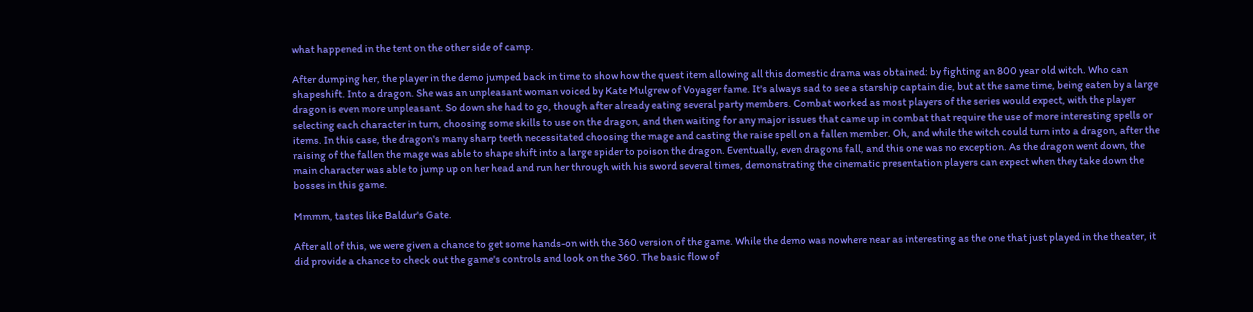what happened in the tent on the other side of camp.

After dumping her, the player in the demo jumped back in time to show how the quest item allowing all this domestic drama was obtained: by fighting an 800 year old witch. Who can shapeshift. Into a dragon. She was an unpleasant woman voiced by Kate Mulgrew of Voyager fame. It's always sad to see a starship captain die, but at the same time, being eaten by a large dragon is even more unpleasant. So down she had to go, though after already eating several party members. Combat worked as most players of the series would expect, with the player selecting each character in turn, choosing some skills to use on the dragon, and then waiting for any major issues that came up in combat that require the use of more interesting spells or items. In this case, the dragon's many sharp teeth necessitated choosing the mage and casting the raise spell on a fallen member. Oh, and while the witch could turn into a dragon, after the raising of the fallen the mage was able to shape shift into a large spider to poison the dragon. Eventually, even dragons fall, and this one was no exception. As the dragon went down, the main character was able to jump up on her head and run her through with his sword several times, demonstrating the cinematic presentation players can expect when they take down the bosses in this game.

Mmmm, tastes like Baldur's Gate.

After all of this, we were given a chance to get some hands-on with the 360 version of the game. While the demo was nowhere near as interesting as the one that just played in the theater, it did provide a chance to check out the game's controls and look on the 360. The basic flow of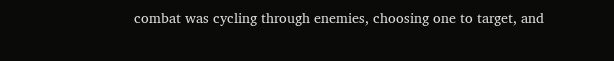combat was cycling through enemies, choosing one to target, and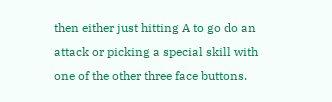then either just hitting A to go do an attack or picking a special skill with one of the other three face buttons.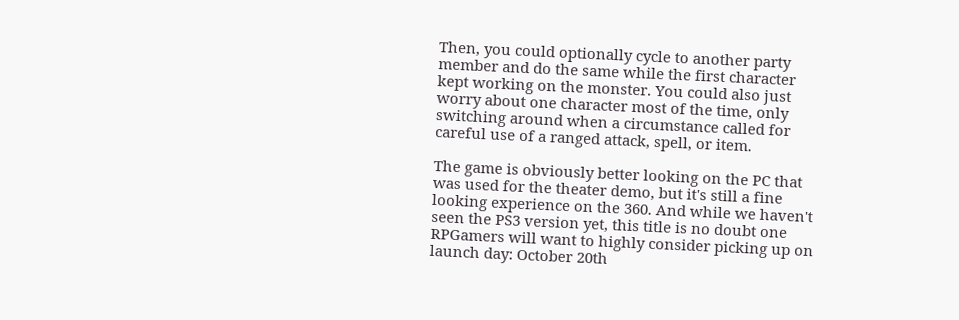Then, you could optionally cycle to another party member and do the same while the first character kept working on the monster. You could also just worry about one character most of the time, only switching around when a circumstance called for careful use of a ranged attack, spell, or item.

The game is obviously better looking on the PC that was used for the theater demo, but it's still a fine looking experience on the 360. And while we haven't seen the PS3 version yet, this title is no doubt one RPGamers will want to highly consider picking up on launch day: October 20th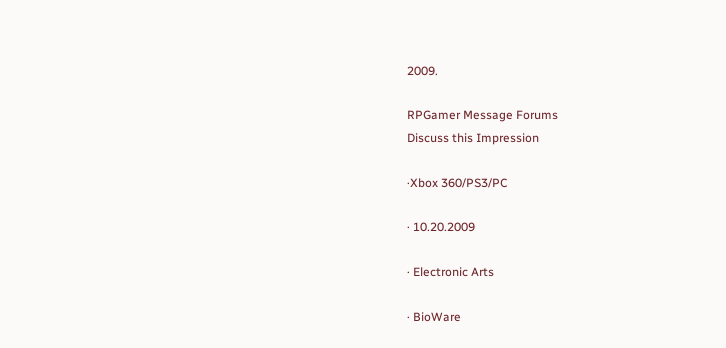2009.

RPGamer Message Forums
Discuss this Impression

·Xbox 360/PS3/PC

· 10.20.2009

· Electronic Arts

· BioWare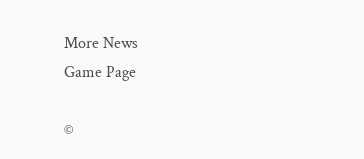More News
Game Page

©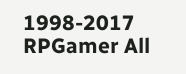1998-2017 RPGamer All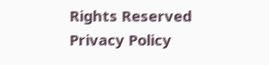Rights Reserved
Privacy Policy